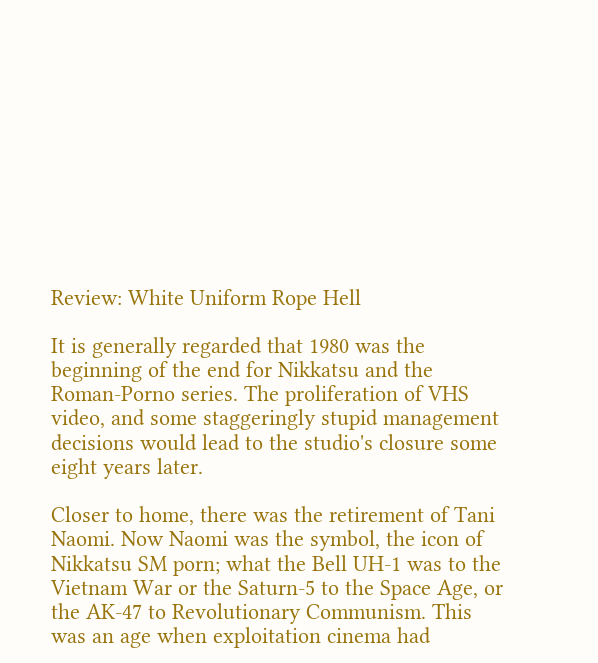Review: White Uniform Rope Hell

It is generally regarded that 1980 was the beginning of the end for Nikkatsu and the Roman-Porno series. The proliferation of VHS video, and some staggeringly stupid management decisions would lead to the studio's closure some eight years later.

Closer to home, there was the retirement of Tani Naomi. Now Naomi was the symbol, the icon of Nikkatsu SM porn; what the Bell UH-1 was to the Vietnam War or the Saturn-5 to the Space Age, or the AK-47 to Revolutionary Communism. This was an age when exploitation cinema had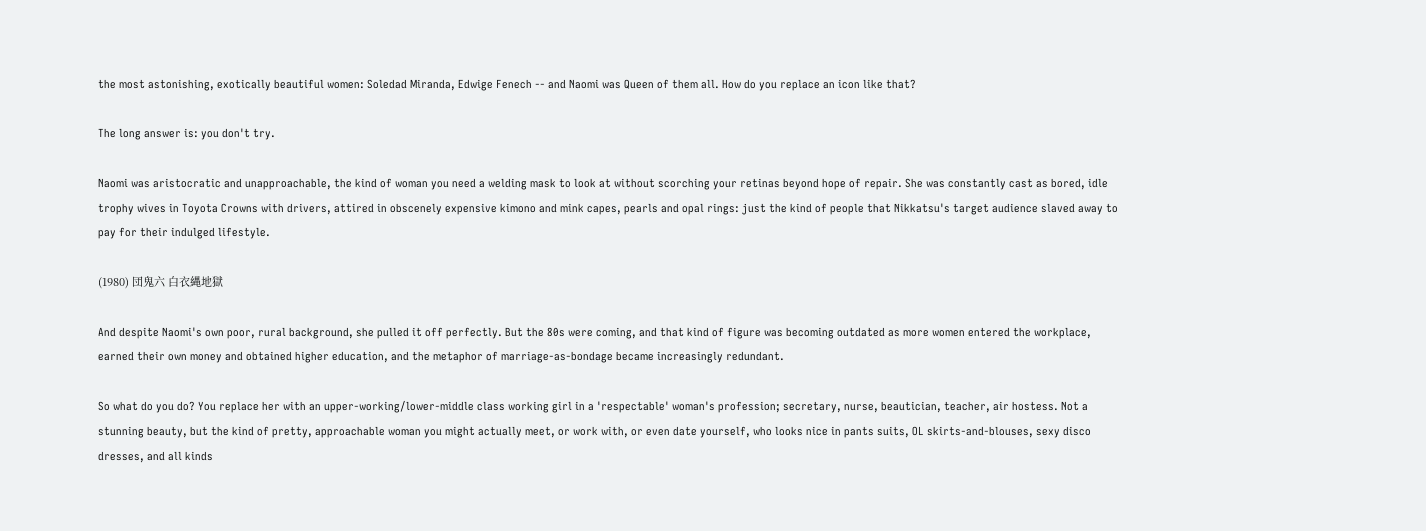the most astonishing, exotically beautiful women: Soledad Miranda, Edwige Fenech -- and Naomi was Queen of them all. How do you replace an icon like that?

The long answer is: you don't try.

Naomi was aristocratic and unapproachable, the kind of woman you need a welding mask to look at without scorching your retinas beyond hope of repair. She was constantly cast as bored, idle trophy wives in Toyota Crowns with drivers, attired in obscenely expensive kimono and mink capes, pearls and opal rings: just the kind of people that Nikkatsu's target audience slaved away to pay for their indulged lifestyle.

(1980) 団鬼六 白衣縄地獄

And despite Naomi's own poor, rural background, she pulled it off perfectly. But the 80s were coming, and that kind of figure was becoming outdated as more women entered the workplace, earned their own money and obtained higher education, and the metaphor of marriage-as-bondage became increasingly redundant.

So what do you do? You replace her with an upper-working/lower-middle class working girl in a 'respectable' woman's profession; secretary, nurse, beautician, teacher, air hostess. Not a stunning beauty, but the kind of pretty, approachable woman you might actually meet, or work with, or even date yourself, who looks nice in pants suits, OL skirts-and-blouses, sexy disco dresses, and all kinds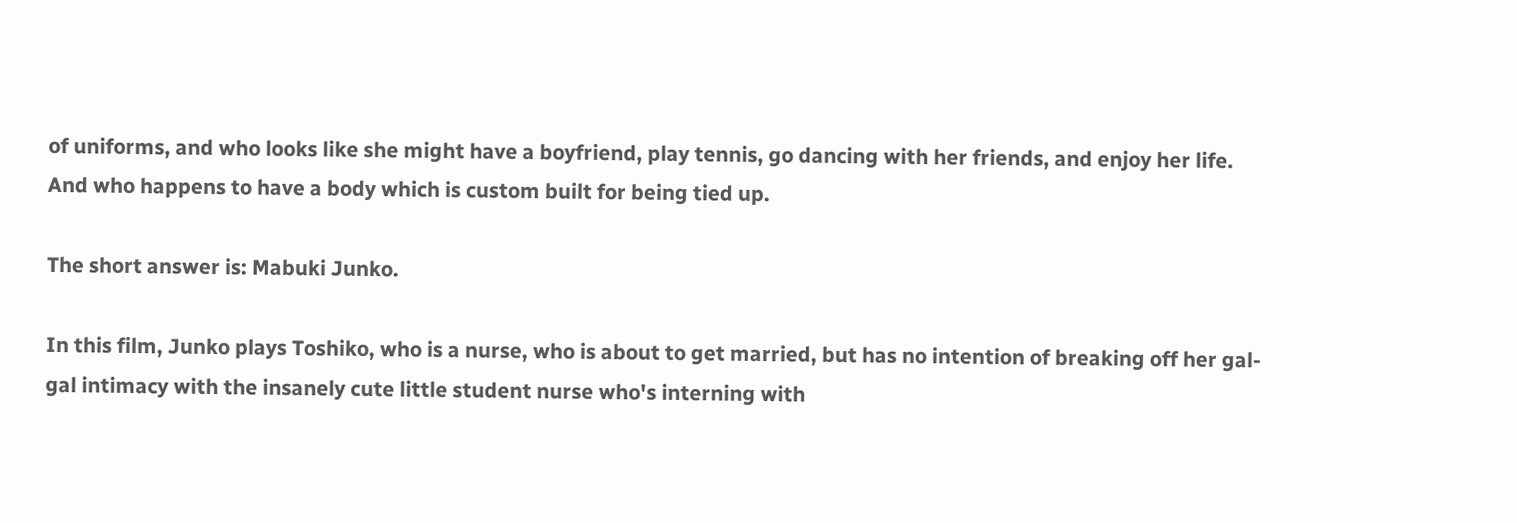of uniforms, and who looks like she might have a boyfriend, play tennis, go dancing with her friends, and enjoy her life. And who happens to have a body which is custom built for being tied up.

The short answer is: Mabuki Junko.

In this film, Junko plays Toshiko, who is a nurse, who is about to get married, but has no intention of breaking off her gal-gal intimacy with the insanely cute little student nurse who's interning with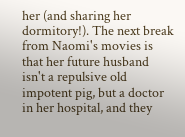her (and sharing her dormitory!). The next break from Naomi's movies is that her future husband isn't a repulsive old impotent pig, but a doctor in her hospital, and they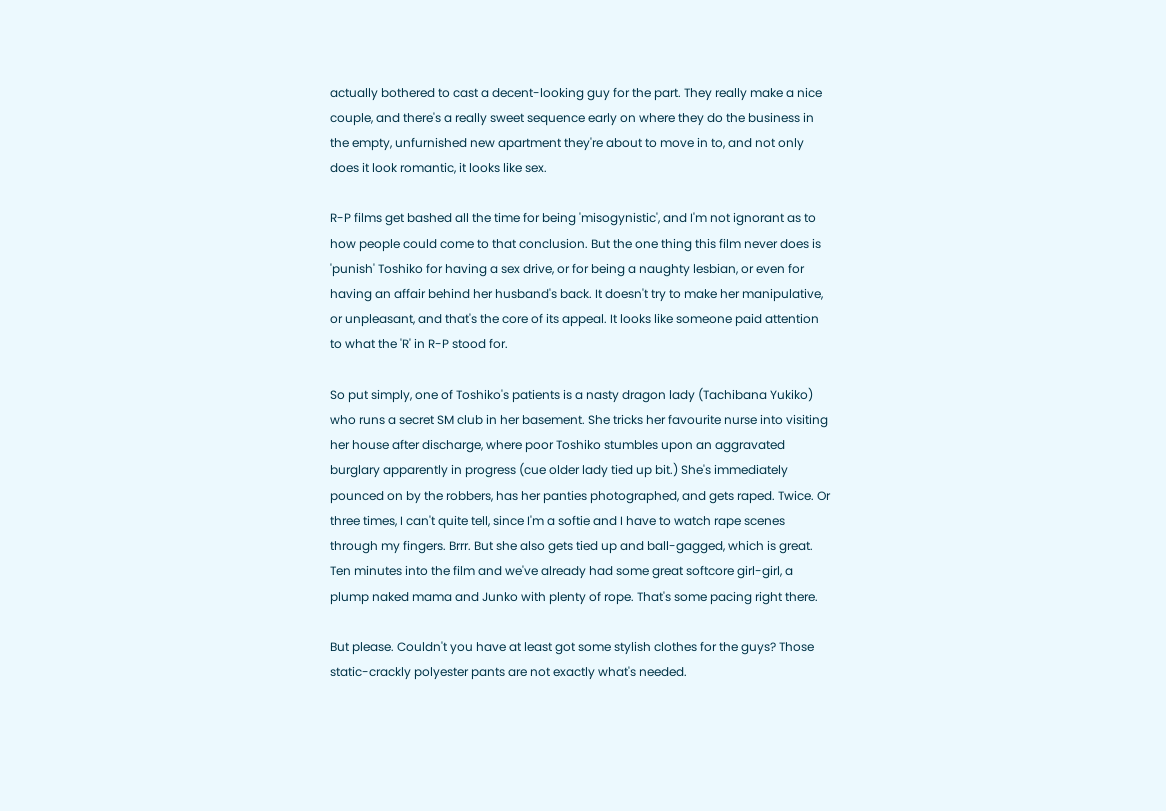actually bothered to cast a decent-looking guy for the part. They really make a nice couple, and there's a really sweet sequence early on where they do the business in the empty, unfurnished new apartment they're about to move in to, and not only does it look romantic, it looks like sex.

R-P films get bashed all the time for being 'misogynistic', and I'm not ignorant as to how people could come to that conclusion. But the one thing this film never does is 'punish' Toshiko for having a sex drive, or for being a naughty lesbian, or even for having an affair behind her husband's back. It doesn't try to make her manipulative, or unpleasant, and that's the core of its appeal. It looks like someone paid attention to what the 'R' in R-P stood for.

So put simply, one of Toshiko's patients is a nasty dragon lady (Tachibana Yukiko) who runs a secret SM club in her basement. She tricks her favourite nurse into visiting her house after discharge, where poor Toshiko stumbles upon an aggravated burglary apparently in progress (cue older lady tied up bit.) She's immediately pounced on by the robbers, has her panties photographed, and gets raped. Twice. Or three times, I can't quite tell, since I'm a softie and I have to watch rape scenes through my fingers. Brrr. But she also gets tied up and ball-gagged, which is great. Ten minutes into the film and we've already had some great softcore girl-girl, a plump naked mama and Junko with plenty of rope. That's some pacing right there.

But please. Couldn't you have at least got some stylish clothes for the guys? Those static-crackly polyester pants are not exactly what's needed.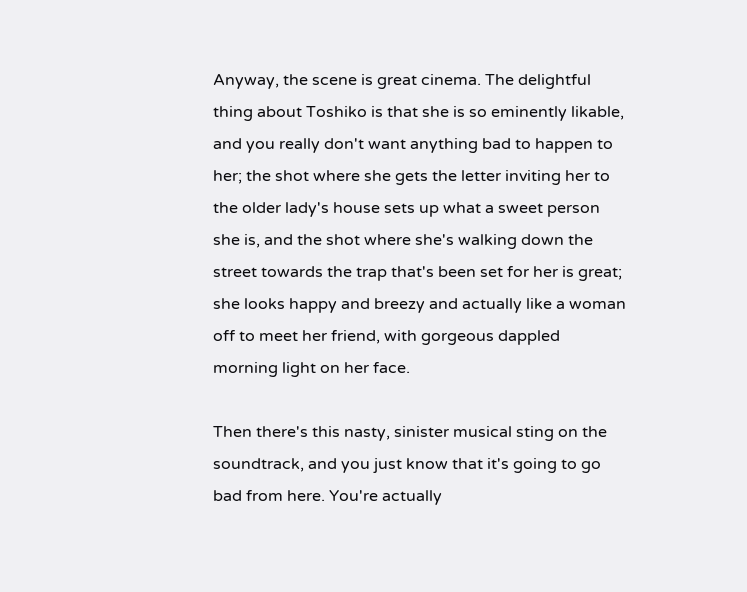Anyway, the scene is great cinema. The delightful thing about Toshiko is that she is so eminently likable, and you really don't want anything bad to happen to her; the shot where she gets the letter inviting her to the older lady's house sets up what a sweet person she is, and the shot where she's walking down the street towards the trap that's been set for her is great; she looks happy and breezy and actually like a woman off to meet her friend, with gorgeous dappled morning light on her face.

Then there's this nasty, sinister musical sting on the soundtrack, and you just know that it's going to go bad from here. You're actually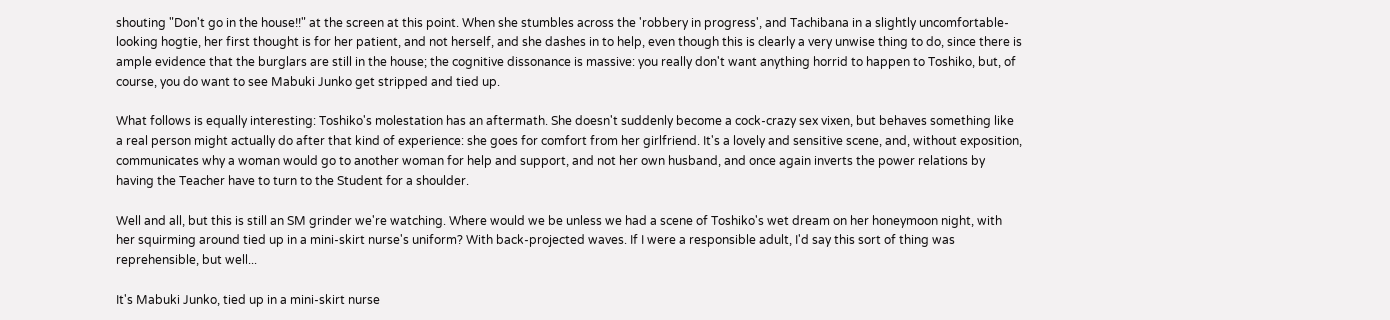shouting "Don't go in the house!!" at the screen at this point. When she stumbles across the 'robbery in progress', and Tachibana in a slightly uncomfortable-looking hogtie, her first thought is for her patient, and not herself, and she dashes in to help, even though this is clearly a very unwise thing to do, since there is ample evidence that the burglars are still in the house; the cognitive dissonance is massive: you really don't want anything horrid to happen to Toshiko, but, of course, you do want to see Mabuki Junko get stripped and tied up.

What follows is equally interesting: Toshiko's molestation has an aftermath. She doesn't suddenly become a cock-crazy sex vixen, but behaves something like a real person might actually do after that kind of experience: she goes for comfort from her girlfriend. It's a lovely and sensitive scene, and, without exposition, communicates why a woman would go to another woman for help and support, and not her own husband, and once again inverts the power relations by having the Teacher have to turn to the Student for a shoulder.

Well and all, but this is still an SM grinder we're watching. Where would we be unless we had a scene of Toshiko's wet dream on her honeymoon night, with her squirming around tied up in a mini-skirt nurse's uniform? With back-projected waves. If I were a responsible adult, I'd say this sort of thing was reprehensible, but well...

It's Mabuki Junko, tied up in a mini-skirt nurse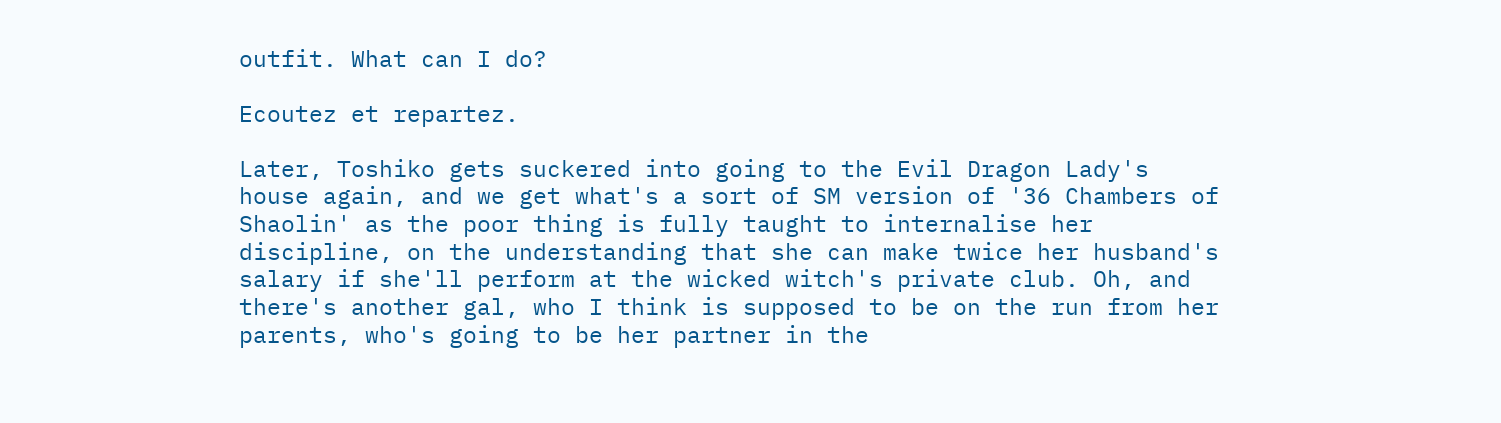outfit. What can I do?

Ecoutez et repartez.

Later, Toshiko gets suckered into going to the Evil Dragon Lady's house again, and we get what's a sort of SM version of '36 Chambers of Shaolin' as the poor thing is fully taught to internalise her discipline, on the understanding that she can make twice her husband's salary if she'll perform at the wicked witch's private club. Oh, and there's another gal, who I think is supposed to be on the run from her parents, who's going to be her partner in the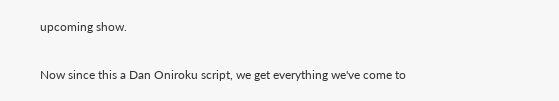upcoming show.

Now since this a Dan Oniroku script, we get everything we've come to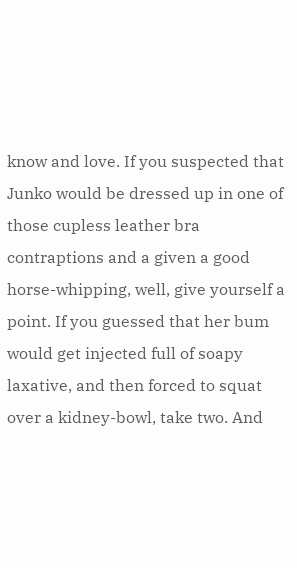know and love. If you suspected that Junko would be dressed up in one of those cupless leather bra contraptions and a given a good horse-whipping, well, give yourself a point. If you guessed that her bum would get injected full of soapy laxative, and then forced to squat over a kidney-bowl, take two. And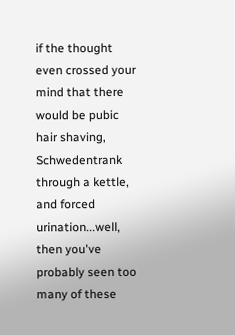if the thought even crossed your mind that there would be pubic hair shaving, Schwedentrank through a kettle, and forced urination...well, then you've probably seen too many of these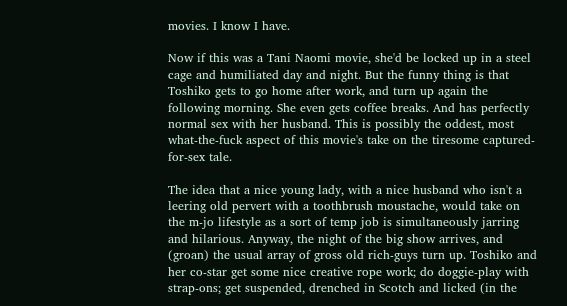movies. I know I have.

Now if this was a Tani Naomi movie, she'd be locked up in a steel cage and humiliated day and night. But the funny thing is that Toshiko gets to go home after work, and turn up again the following morning. She even gets coffee breaks. And has perfectly normal sex with her husband. This is possibly the oddest, most what-the-fuck aspect of this movie's take on the tiresome captured-for-sex tale.

The idea that a nice young lady, with a nice husband who isn't a leering old pervert with a toothbrush moustache, would take on the m-jo lifestyle as a sort of temp job is simultaneously jarring and hilarious. Anyway, the night of the big show arrives, and (groan) the usual array of gross old rich-guys turn up. Toshiko and her co-star get some nice creative rope work; do doggie-play with strap-ons; get suspended, drenched in Scotch and licked (in the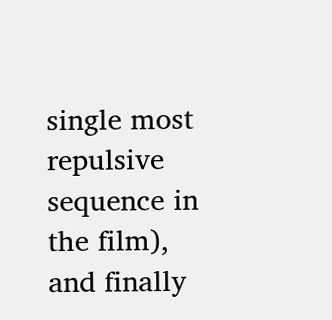single most repulsive sequence in the film), and finally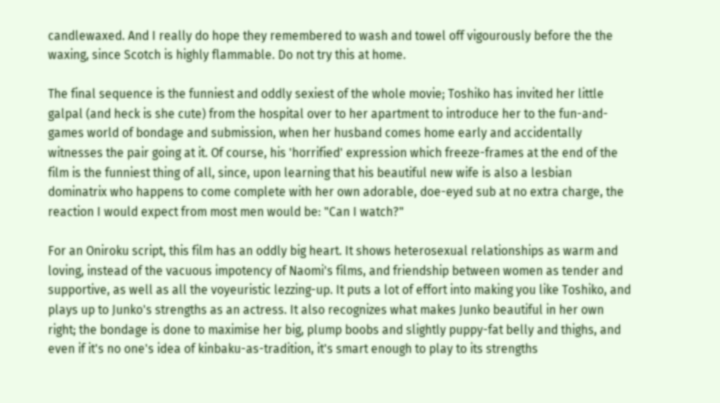candlewaxed. And I really do hope they remembered to wash and towel off vigourously before the the waxing, since Scotch is highly flammable. Do not try this at home.

The final sequence is the funniest and oddly sexiest of the whole movie; Toshiko has invited her little galpal (and heck is she cute) from the hospital over to her apartment to introduce her to the fun-and-games world of bondage and submission, when her husband comes home early and accidentally witnesses the pair going at it. Of course, his 'horrified' expression which freeze-frames at the end of the film is the funniest thing of all, since, upon learning that his beautiful new wife is also a lesbian dominatrix who happens to come complete with her own adorable, doe-eyed sub at no extra charge, the reaction I would expect from most men would be: "Can I watch?"

For an Oniroku script, this film has an oddly big heart. It shows heterosexual relationships as warm and loving, instead of the vacuous impotency of Naomi's films, and friendship between women as tender and supportive, as well as all the voyeuristic lezzing-up. It puts a lot of effort into making you like Toshiko, and plays up to Junko's strengths as an actress. It also recognizes what makes Junko beautiful in her own right; the bondage is done to maximise her big, plump boobs and slightly puppy-fat belly and thighs, and even if it's no one's idea of kinbaku-as-tradition, it's smart enough to play to its strengths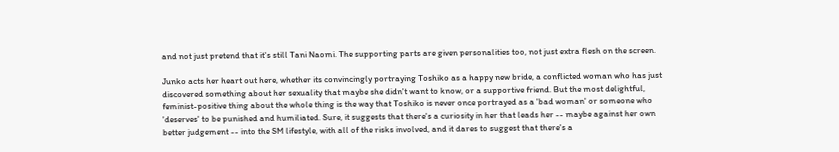and not just pretend that it's still Tani Naomi. The supporting parts are given personalities too, not just extra flesh on the screen.

Junko acts her heart out here, whether its convincingly portraying Toshiko as a happy new bride, a conflicted woman who has just discovered something about her sexuality that maybe she didn't want to know, or a supportive friend. But the most delightful, feminist-positive thing about the whole thing is the way that Toshiko is never once portrayed as a 'bad woman' or someone who 'deserves' to be punished and humiliated. Sure, it suggests that there's a curiosity in her that leads her -- maybe against her own better judgement -- into the SM lifestyle, with all of the risks involved, and it dares to suggest that there's a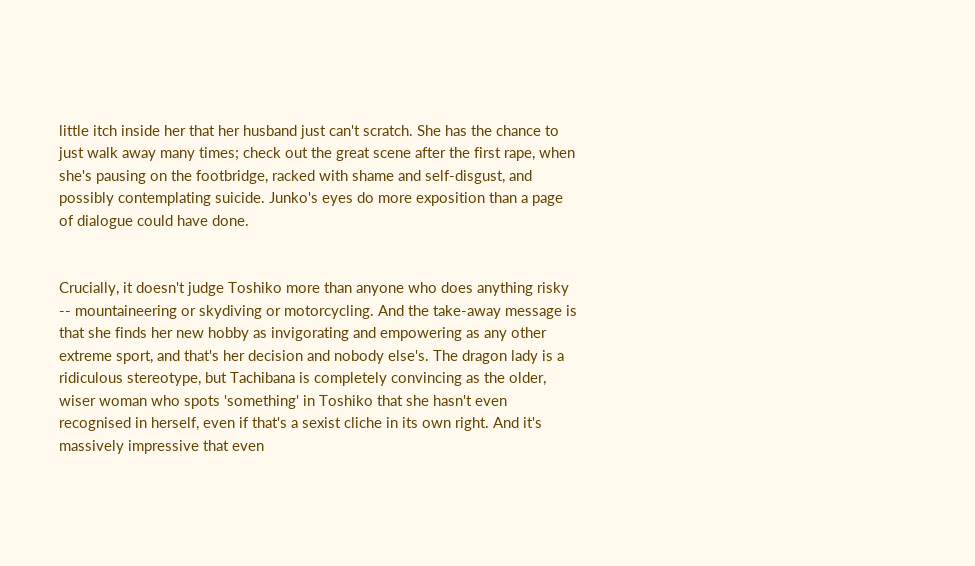little itch inside her that her husband just can't scratch. She has the chance to just walk away many times; check out the great scene after the first rape, when she's pausing on the footbridge, racked with shame and self-disgust, and possibly contemplating suicide. Junko's eyes do more exposition than a page of dialogue could have done.


Crucially, it doesn't judge Toshiko more than anyone who does anything risky -- mountaineering or skydiving or motorcycling. And the take-away message is that she finds her new hobby as invigorating and empowering as any other extreme sport, and that's her decision and nobody else's. The dragon lady is a ridiculous stereotype, but Tachibana is completely convincing as the older, wiser woman who spots 'something' in Toshiko that she hasn't even recognised in herself, even if that's a sexist cliche in its own right. And it's massively impressive that even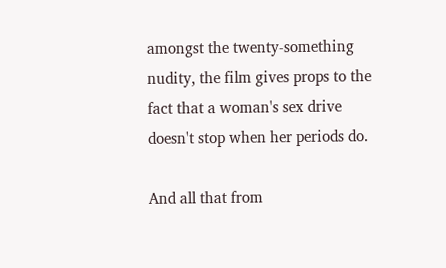amongst the twenty-something nudity, the film gives props to the fact that a woman's sex drive doesn't stop when her periods do.

And all that from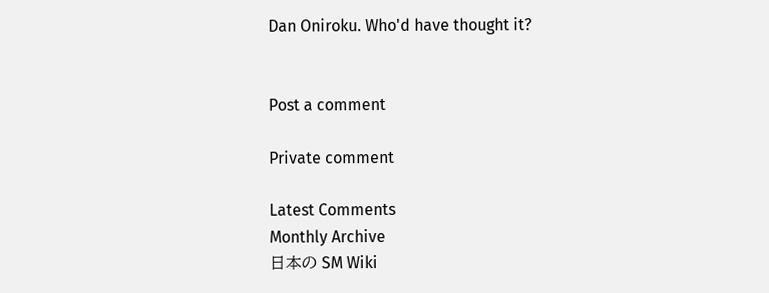Dan Oniroku. Who'd have thought it?


Post a comment

Private comment

Latest Comments
Monthly Archive
日本の SM Wiki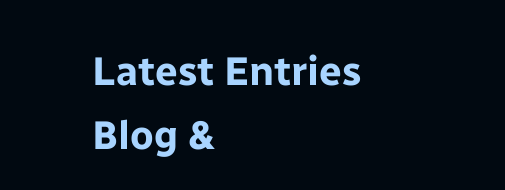Latest Entries
Blog &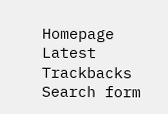Homepage
Latest Trackbacks
Search form